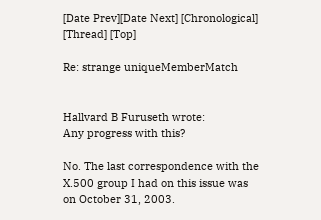[Date Prev][Date Next] [Chronological] [Thread] [Top]

Re: strange uniqueMemberMatch


Hallvard B Furuseth wrote:
Any progress with this?

No. The last correspondence with the X.500 group I had on this issue was on October 31, 2003.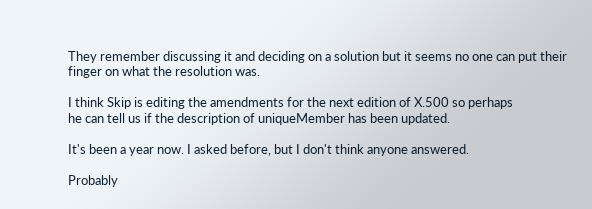They remember discussing it and deciding on a solution but it seems no one can put their finger on what the resolution was.

I think Skip is editing the amendments for the next edition of X.500 so perhaps
he can tell us if the description of uniqueMember has been updated.

It's been a year now. I asked before, but I don't think anyone answered.

Probably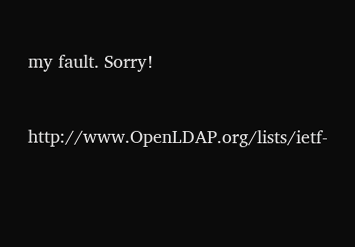my fault. Sorry!


http://www.OpenLDAP.org/lists/ietf-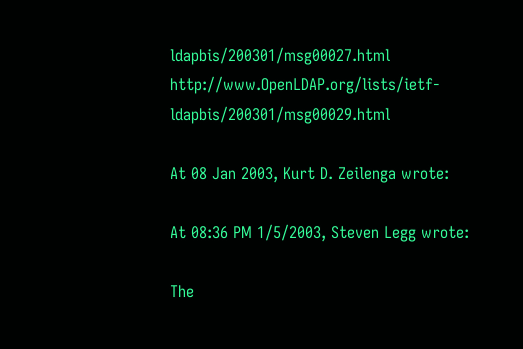ldapbis/200301/msg00027.html http://www.OpenLDAP.org/lists/ietf-ldapbis/200301/msg00029.html

At 08 Jan 2003, Kurt D. Zeilenga wrote:

At 08:36 PM 1/5/2003, Steven Legg wrote:

The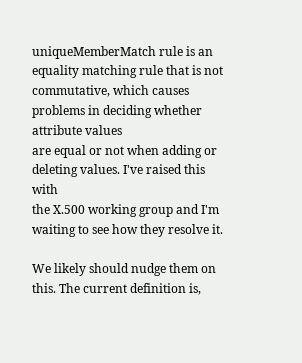uniqueMemberMatch rule is an equality matching rule that is not
commutative, which causes problems in deciding whether attribute values
are equal or not when adding or deleting values. I've raised this with
the X.500 working group and I'm waiting to see how they resolve it.

We likely should nudge them on this. The current definition is,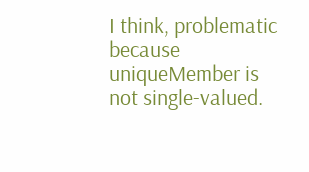I think, problematic because uniqueMember is not single-valued.